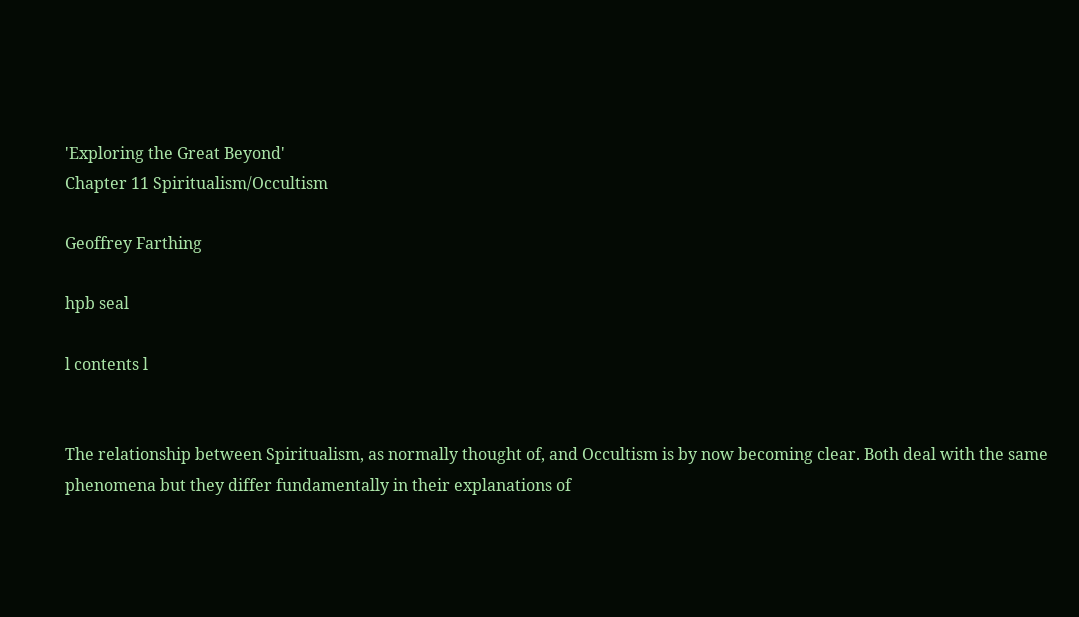'Exploring the Great Beyond'
Chapter 11 Spiritualism/Occultism

Geoffrey Farthing

hpb seal

l contents l


The relationship between Spiritualism, as normally thought of, and Occultism is by now becoming clear. Both deal with the same phenomena but they differ fundamentally in their explanations of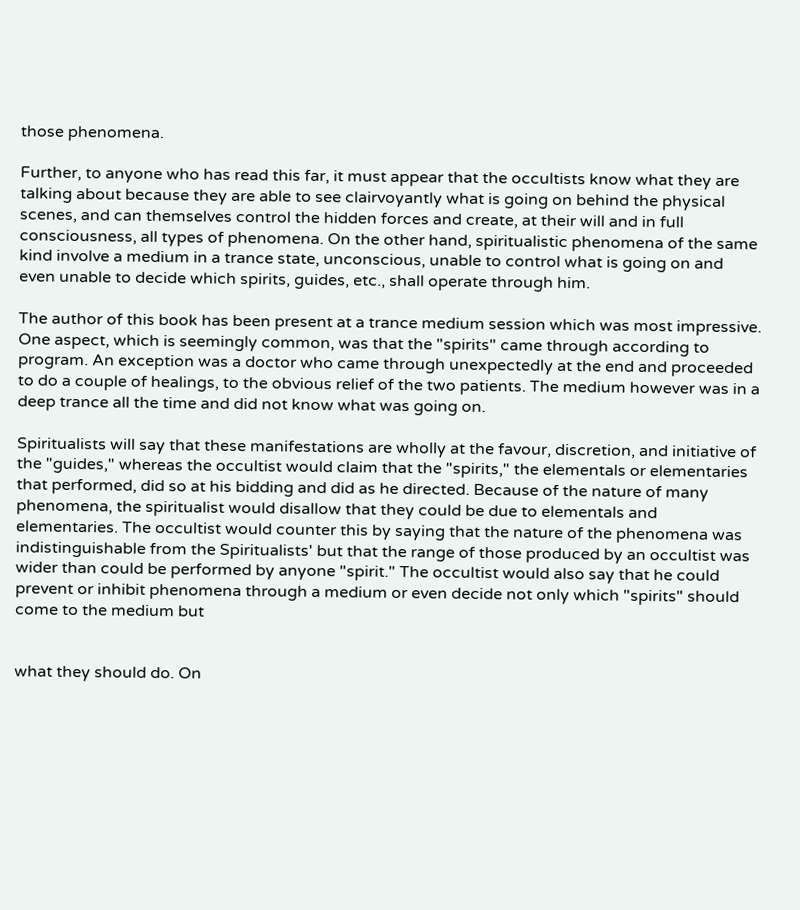those phenomena.

Further, to anyone who has read this far, it must appear that the occultists know what they are talking about because they are able to see clairvoyantly what is going on behind the physical scenes, and can themselves control the hidden forces and create, at their will and in full consciousness, all types of phenomena. On the other hand, spiritualistic phenomena of the same kind involve a medium in a trance state, unconscious, unable to control what is going on and even unable to decide which spirits, guides, etc., shall operate through him.

The author of this book has been present at a trance medium session which was most impressive. One aspect, which is seemingly common, was that the "spirits" came through according to program. An exception was a doctor who came through unexpectedly at the end and proceeded to do a couple of healings, to the obvious relief of the two patients. The medium however was in a deep trance all the time and did not know what was going on.

Spiritualists will say that these manifestations are wholly at the favour, discretion, and initiative of the "guides," whereas the occultist would claim that the "spirits," the elementals or elementaries that performed, did so at his bidding and did as he directed. Because of the nature of many phenomena, the spiritualist would disallow that they could be due to elementals and elementaries. The occultist would counter this by saying that the nature of the phenomena was indistinguishable from the Spiritualists' but that the range of those produced by an occultist was wider than could be performed by anyone "spirit." The occultist would also say that he could prevent or inhibit phenomena through a medium or even decide not only which "spirits" should come to the medium but


what they should do. On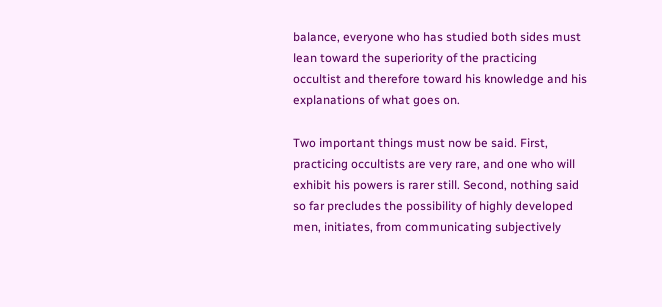balance, everyone who has studied both sides must lean toward the superiority of the practicing occultist and therefore toward his knowledge and his explanations of what goes on.

Two important things must now be said. First, practicing occultists are very rare, and one who will exhibit his powers is rarer still. Second, nothing said so far precludes the possibility of highly developed men, initiates, from communicating subjectively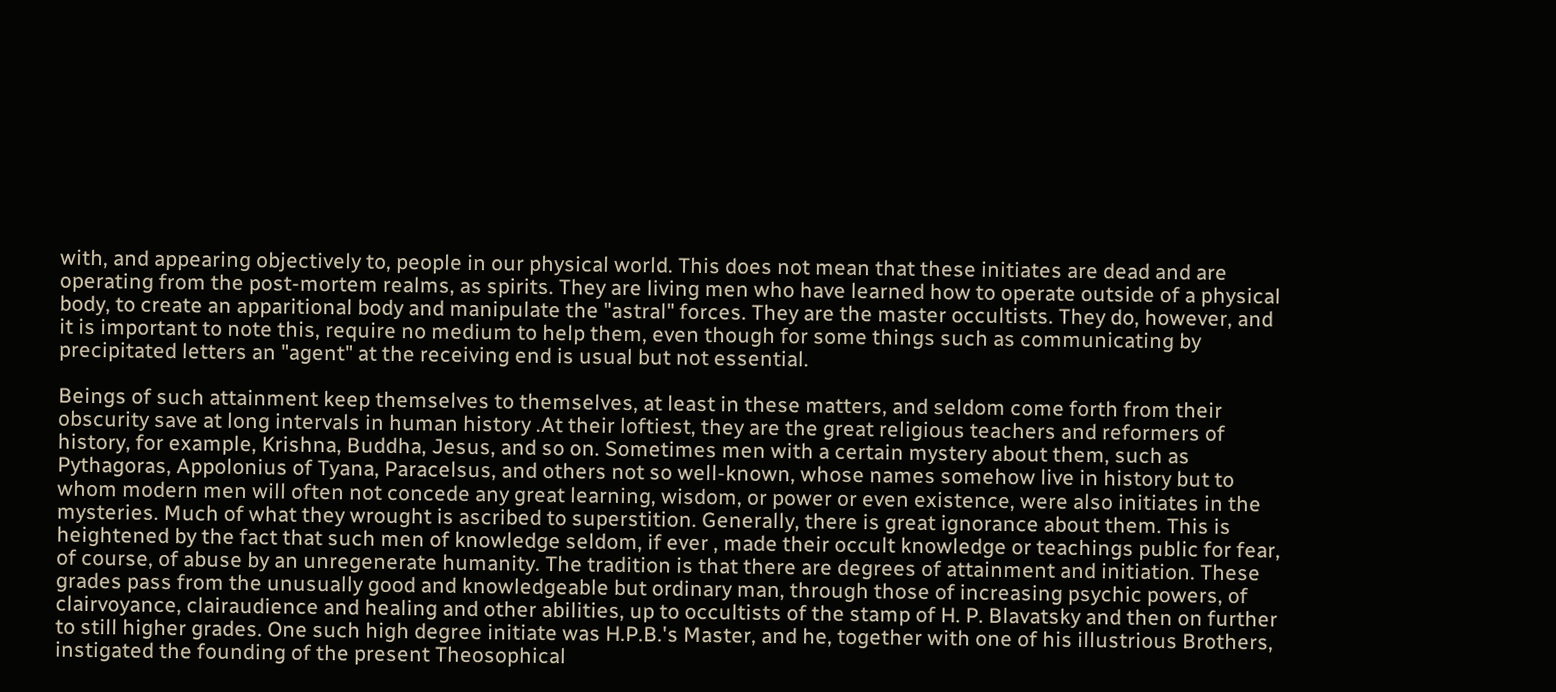with, and appearing objectively to, people in our physical world. This does not mean that these initiates are dead and are operating from the post-mortem realms, as spirits. They are living men who have learned how to operate outside of a physical body, to create an apparitional body and manipulate the "astral" forces. They are the master occultists. They do, however, and it is important to note this, require no medium to help them, even though for some things such as communicating by precipitated letters an "agent" at the receiving end is usual but not essential.

Beings of such attainment keep themselves to themselves, at least in these matters, and seldom come forth from their obscurity save at long intervals in human history .At their loftiest, they are the great religious teachers and reformers of history, for example, Krishna, Buddha, Jesus, and so on. Sometimes men with a certain mystery about them, such as Pythagoras, Appolonius of Tyana, Paracelsus, and others not so well-known, whose names somehow live in history but to whom modern men will often not concede any great learning, wisdom, or power or even existence, were also initiates in the mysteries. Much of what they wrought is ascribed to superstition. Generally, there is great ignorance about them. This is heightened by the fact that such men of knowledge seldom, if ever , made their occult knowledge or teachings public for fear, of course, of abuse by an unregenerate humanity. The tradition is that there are degrees of attainment and initiation. These grades pass from the unusually good and knowledgeable but ordinary man, through those of increasing psychic powers, of clairvoyance, clairaudience and healing and other abilities, up to occultists of the stamp of H. P. Blavatsky and then on further to still higher grades. One such high degree initiate was H.P.B.'s Master, and he, together with one of his illustrious Brothers, instigated the founding of the present Theosophical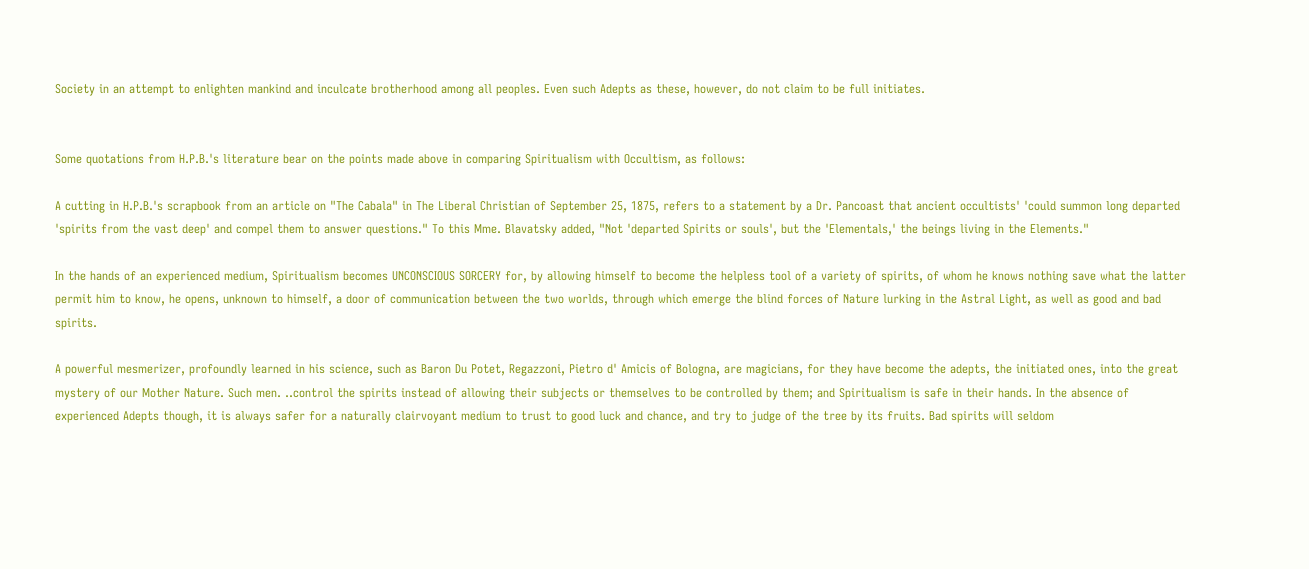Society in an attempt to enlighten mankind and inculcate brotherhood among all peoples. Even such Adepts as these, however, do not claim to be full initiates.


Some quotations from H.P.B.'s literature bear on the points made above in comparing Spiritualism with Occultism, as follows:

A cutting in H.P.B.'s scrapbook from an article on "The Cabala" in The Liberal Christian of September 25, 1875, refers to a statement by a Dr. Pancoast that ancient occultists' 'could summon long departed 'spirits from the vast deep' and compel them to answer questions." To this Mme. Blavatsky added, "Not 'departed Spirits or souls', but the 'Elementals,' the beings living in the Elements."

In the hands of an experienced medium, Spiritualism becomes UNCONSCIOUS SORCERY for, by allowing himself to become the helpless tool of a variety of spirits, of whom he knows nothing save what the latter permit him to know, he opens, unknown to himself, a door of communication between the two worlds, through which emerge the blind forces of Nature lurking in the Astral Light, as well as good and bad spirits.

A powerful mesmerizer, profoundly learned in his science, such as Baron Du Potet, Regazzoni, Pietro d' Amicis of Bologna, are magicians, for they have become the adepts, the initiated ones, into the great mystery of our Mother Nature. Such men. ..control the spirits instead of allowing their subjects or themselves to be controlled by them; and Spiritualism is safe in their hands. In the absence of experienced Adepts though, it is always safer for a naturally clairvoyant medium to trust to good luck and chance, and try to judge of the tree by its fruits. Bad spirits will seldom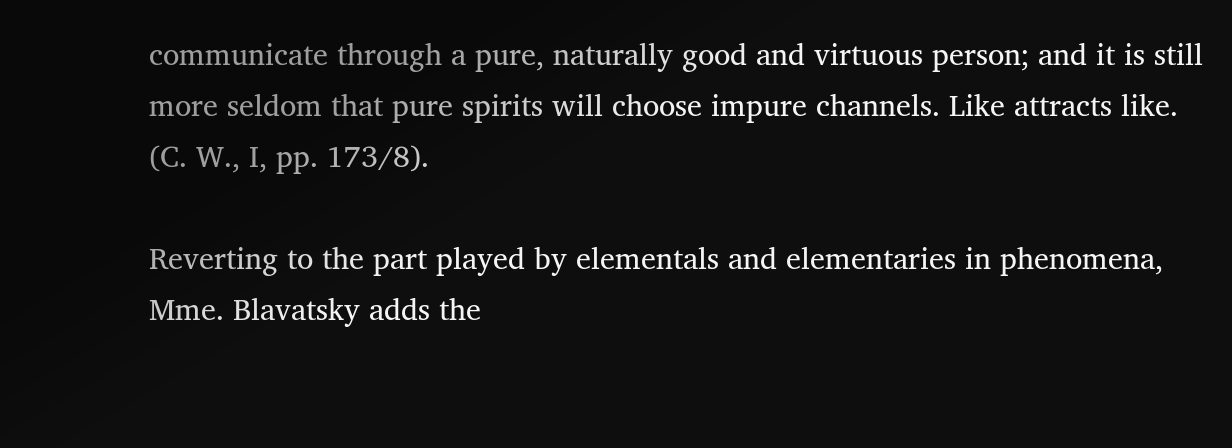communicate through a pure, naturally good and virtuous person; and it is still more seldom that pure spirits will choose impure channels. Like attracts like. (C. W., I, pp. 173/8).

Reverting to the part played by elementals and elementaries in phenomena, Mme. Blavatsky adds the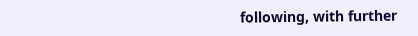following, with further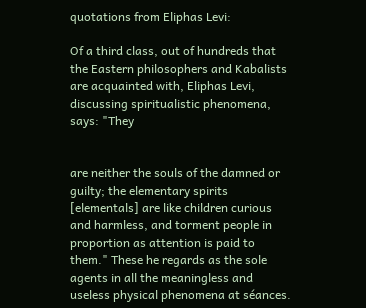quotations from Eliphas Levi:

Of a third class, out of hundreds that the Eastern philosophers and Kabalists are acquainted with, Eliphas Levi, discussing spiritualistic phenomena, says: "They


are neither the souls of the damned or guilty; the elementary spirits [elementals] are like children curious and harmless, and torment people in proportion as attention is paid to them." These he regards as the sole agents in all the meaningless and useless physical phenomena at séances.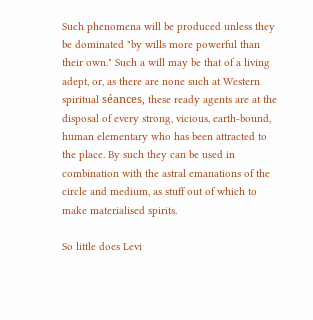Such phenomena will be produced unless they be dominated "by wills more powerful than their own." Such a will may be that of a living adept, or, as there are none such at Western spiritual séances, these ready agents are at the disposal of every strong, vicious, earth-bound, human elementary who has been attracted to the place. By such they can be used in combination with the astral emanations of the circle and medium, as stuff out of which to make materialised spirits.

So little does Levi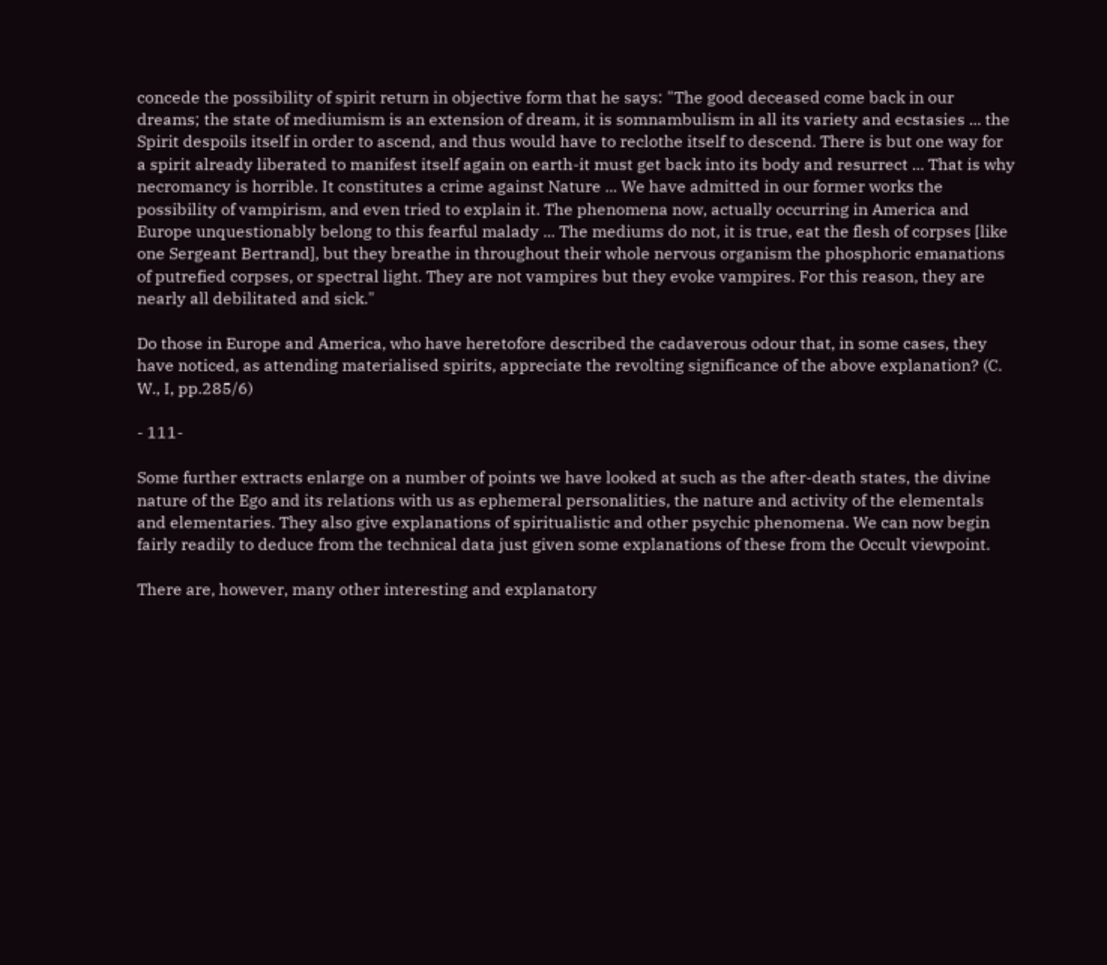concede the possibility of spirit return in objective form that he says: "The good deceased come back in our dreams; the state of mediumism is an extension of dream, it is somnambulism in all its variety and ecstasies ... the Spirit despoils itself in order to ascend, and thus would have to reclothe itself to descend. There is but one way for a spirit already liberated to manifest itself again on earth-it must get back into its body and resurrect ... That is why necromancy is horrible. It constitutes a crime against Nature ... We have admitted in our former works the possibility of vampirism, and even tried to explain it. The phenomena now, actually occurring in America and Europe unquestionably belong to this fearful malady ... The mediums do not, it is true, eat the flesh of corpses [like one Sergeant Bertrand], but they breathe in throughout their whole nervous organism the phosphoric emanations of putrefied corpses, or spectral light. They are not vampires but they evoke vampires. For this reason, they are nearly all debilitated and sick."

Do those in Europe and America, who have heretofore described the cadaverous odour that, in some cases, they have noticed, as attending materialised spirits, appreciate the revolting significance of the above explanation? (C. W., I, pp.285/6)

- 111-

Some further extracts enlarge on a number of points we have looked at such as the after-death states, the divine nature of the Ego and its relations with us as ephemeral personalities, the nature and activity of the elementals and elementaries. They also give explanations of spiritualistic and other psychic phenomena. We can now begin fairly readily to deduce from the technical data just given some explanations of these from the Occult viewpoint.

There are, however, many other interesting and explanatory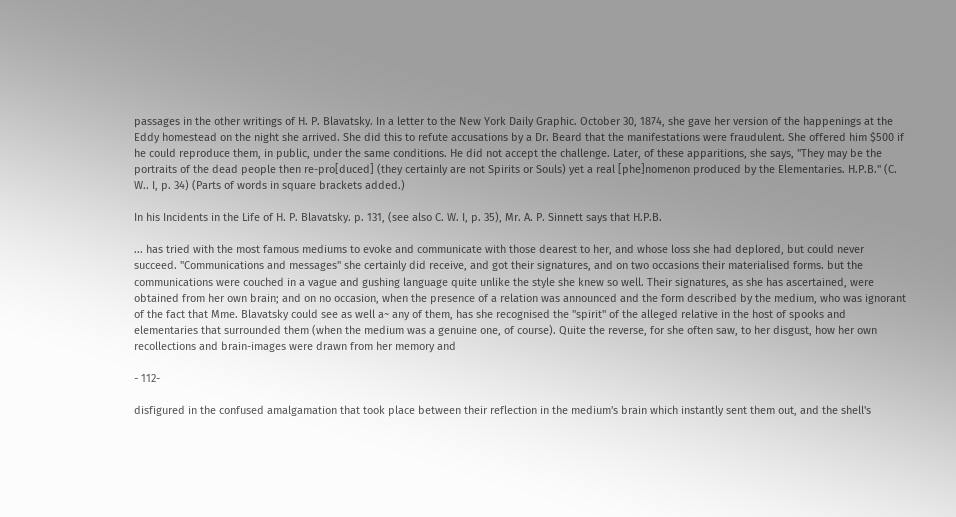passages in the other writings of H. P. Blavatsky. In a letter to the New York Daily Graphic. October 30, 1874, she gave her version of the happenings at the Eddy homestead on the night she arrived. She did this to refute accusations by a Dr. Beard that the manifestations were fraudulent. She offered him $500 if he could reproduce them, in public, under the same conditions. He did not accept the challenge. Later, of these apparitions, she says, "They may be the portraits of the dead people then re-pro[duced] (they certainly are not Spirits or Souls) yet a real [phe]nomenon produced by the Elementaries. H.P.B." (C. W.. I, p. 34) (Parts of words in square brackets added.)

In his Incidents in the Life of H. P. Blavatsky. p. 131, (see also C. W. I, p. 35), Mr. A. P. Sinnett says that H.P.B.

... has tried with the most famous mediums to evoke and communicate with those dearest to her, and whose loss she had deplored, but could never succeed. "Communications and messages" she certainly did receive, and got their signatures, and on two occasions their materialised forms. but the communications were couched in a vague and gushing language quite unlike the style she knew so well. Their signatures, as she has ascertained, were obtained from her own brain; and on no occasion, when the presence of a relation was announced and the form described by the medium, who was ignorant of the fact that Mme. Blavatsky could see as well a~ any of them, has she recognised the "spirit" of the alleged relative in the host of spooks and elementaries that surrounded them (when the medium was a genuine one, of course). Quite the reverse, for she often saw, to her disgust, how her own recollections and brain-images were drawn from her memory and

- 112-

disfigured in the confused amalgamation that took place between their reflection in the medium's brain which instantly sent them out, and the shell's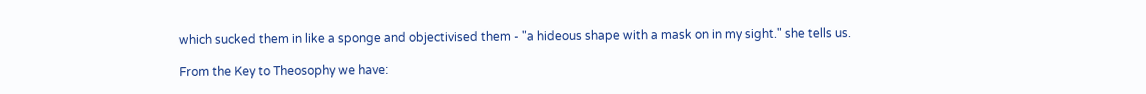which sucked them in like a sponge and objectivised them - "a hideous shape with a mask on in my sight." she tells us.

From the Key to Theosophy we have: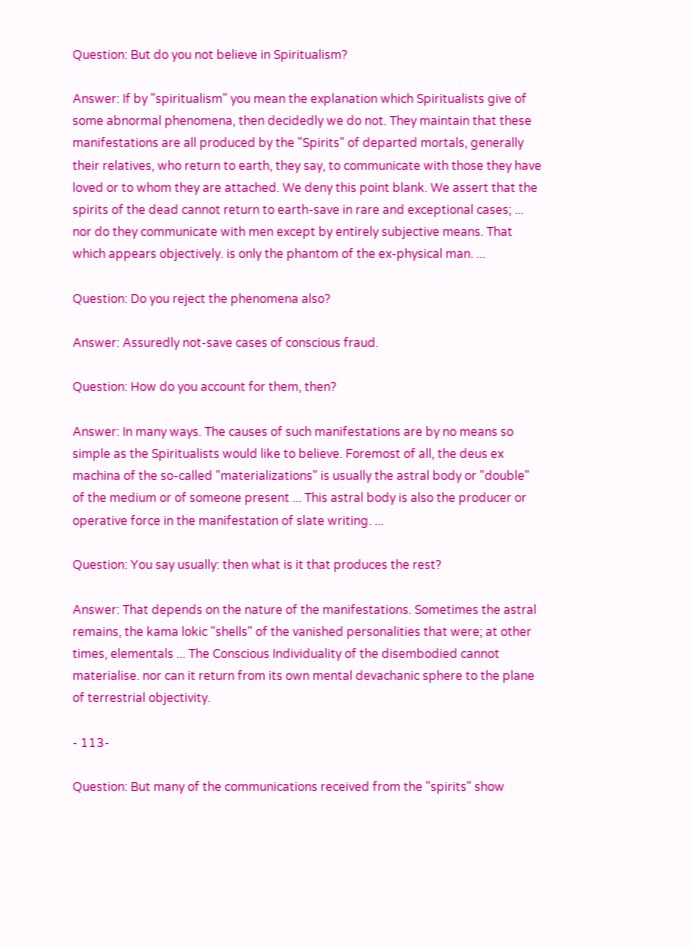Question: But do you not believe in Spiritualism?

Answer: If by "spiritualism" you mean the explanation which Spiritualists give of some abnormal phenomena, then decidedly we do not. They maintain that these manifestations are all produced by the "Spirits" of departed mortals, generally their relatives, who return to earth, they say, to communicate with those they have loved or to whom they are attached. We deny this point blank. We assert that the spirits of the dead cannot return to earth-save in rare and exceptional cases; ... nor do they communicate with men except by entirely subjective means. That which appears objectively. is only the phantom of the ex-physical man. ...

Question: Do you reject the phenomena also?

Answer: Assuredly not-save cases of conscious fraud.

Question: How do you account for them, then?

Answer: In many ways. The causes of such manifestations are by no means so simple as the Spiritualists would like to believe. Foremost of all, the deus ex machina of the so-called "materializations" is usually the astral body or "double" of the medium or of someone present ... This astral body is also the producer or operative force in the manifestation of slate writing. ...

Question: You say usually: then what is it that produces the rest?

Answer: That depends on the nature of the manifestations. Sometimes the astral remains, the kama lokic "shells" of the vanished personalities that were; at other times, elementals ... The Conscious Individuality of the disembodied cannot materialise. nor can it return from its own mental devachanic sphere to the plane of terrestrial objectivity.

- 113-

Question: But many of the communications received from the "spirits" show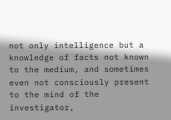not only intelligence but a knowledge of facts not known to the medium, and sometimes even not consciously present to the mind of the investigator,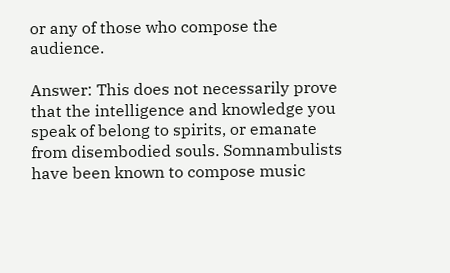or any of those who compose the audience.

Answer: This does not necessarily prove that the intelligence and knowledge you speak of belong to spirits, or emanate from disembodied souls. Somnambulists have been known to compose music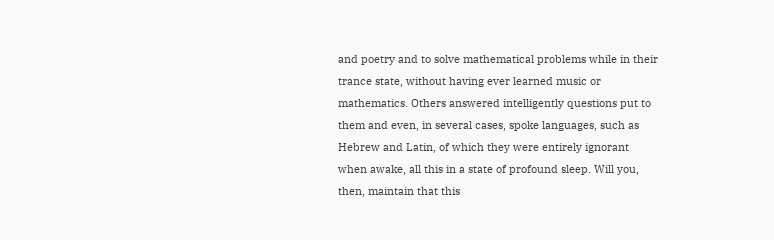and poetry and to solve mathematical problems while in their trance state, without having ever learned music or mathematics. Others answered intelligently questions put to them and even, in several cases, spoke languages, such as Hebrew and Latin, of which they were entirely ignorant when awake, all this in a state of profound sleep. Will you, then, maintain that this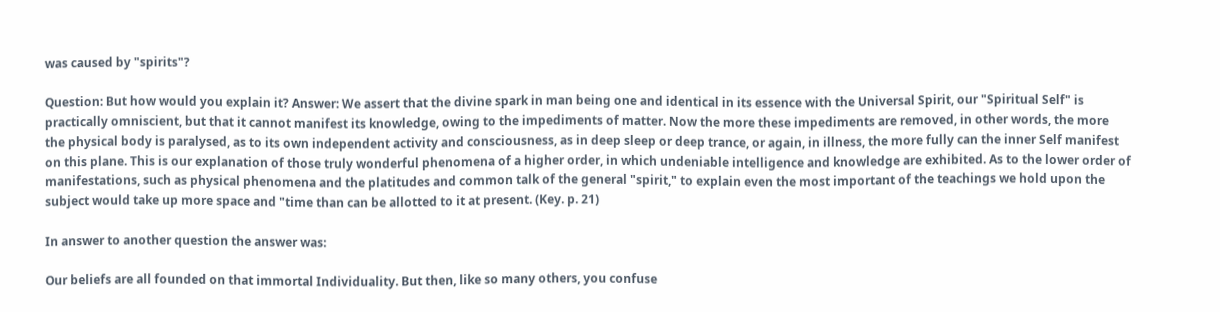was caused by "spirits"?

Question: But how would you explain it? Answer: We assert that the divine spark in man being one and identical in its essence with the Universal Spirit, our "Spiritual Self" is practically omniscient, but that it cannot manifest its knowledge, owing to the impediments of matter. Now the more these impediments are removed, in other words, the more the physical body is paralysed, as to its own independent activity and consciousness, as in deep sleep or deep trance, or again, in illness, the more fully can the inner Self manifest on this plane. This is our explanation of those truly wonderful phenomena of a higher order, in which undeniable intelligence and knowledge are exhibited. As to the lower order of manifestations, such as physical phenomena and the platitudes and common talk of the general "spirit," to explain even the most important of the teachings we hold upon the subject would take up more space and "time than can be allotted to it at present. (Key. p. 21)

In answer to another question the answer was:

Our beliefs are all founded on that immortal Individuality. But then, like so many others, you confuse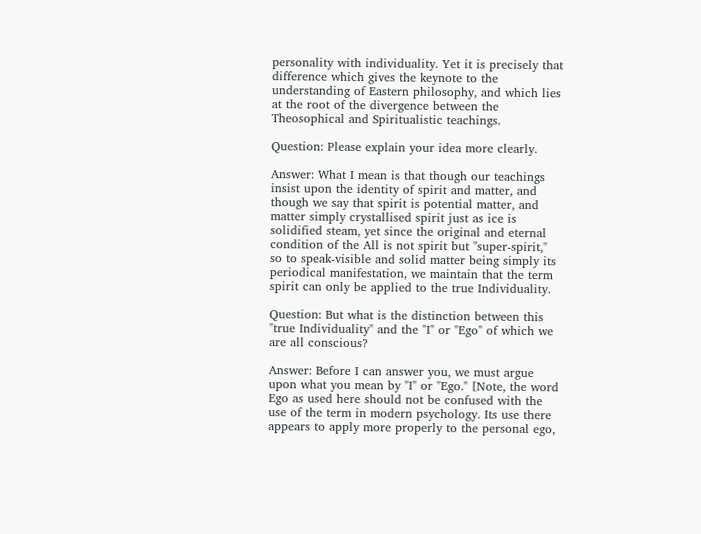personality with individuality. Yet it is precisely that difference which gives the keynote to the understanding of Eastern philosophy, and which lies at the root of the divergence between the Theosophical and Spiritualistic teachings.

Question: Please explain your idea more clearly.

Answer: What I mean is that though our teachings insist upon the identity of spirit and matter, and though we say that spirit is potential matter, and matter simply crystallised spirit just as ice is solidified steam, yet since the original and eternal condition of the All is not spirit but "super-spirit," so to speak-visible and solid matter being simply its periodical manifestation, we maintain that the term spirit can only be applied to the true Individuality.

Question: But what is the distinction between this "true Individuality" and the "I" or "Ego" of which we are all conscious?

Answer: Before I can answer you, we must argue upon what you mean by "I" or "Ego." [Note, the word Ego as used here should not be confused with the use of the term in modern psychology. Its use there appears to apply more properly to the personal ego,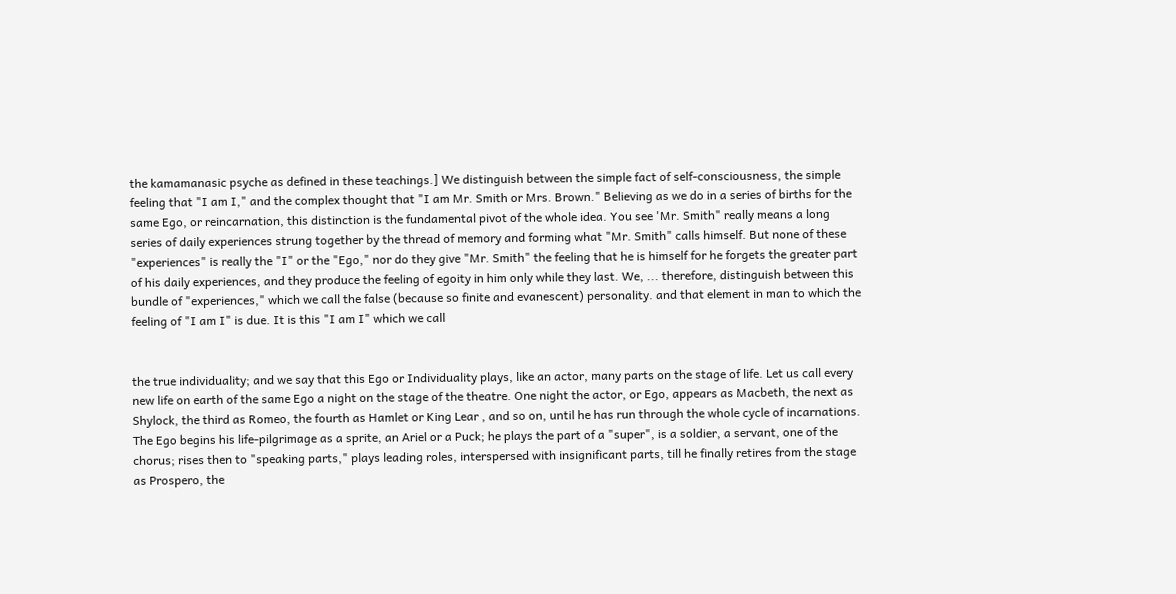the kamamanasic psyche as defined in these teachings.] We distinguish between the simple fact of self-consciousness, the simple feeling that "I am I," and the complex thought that "I am Mr. Smith or Mrs. Brown." Believing as we do in a series of births for the same Ego, or reincarnation, this distinction is the fundamental pivot of the whole idea. You see 'Mr. Smith" really means a long series of daily experiences strung together by the thread of memory and forming what "Mr. Smith" calls himself. But none of these "experiences" is really the "I" or the "Ego," nor do they give "Mr. Smith" the feeling that he is himself for he forgets the greater part of his daily experiences, and they produce the feeling of egoity in him only while they last. We, ... therefore, distinguish between this bundle of "experiences," which we call the false (because so finite and evanescent) personality. and that element in man to which the feeling of "I am I" is due. It is this "I am I" which we call


the true individuality; and we say that this Ego or Individuality plays, like an actor, many parts on the stage of life. Let us call every new life on earth of the same Ego a night on the stage of the theatre. One night the actor, or Ego, appears as Macbeth, the next as Shylock, the third as Romeo, the fourth as Hamlet or King Lear , and so on, until he has run through the whole cycle of incarnations. The Ego begins his life-pilgrimage as a sprite, an Ariel or a Puck; he plays the part of a "super", is a soldier, a servant, one of the chorus; rises then to "speaking parts," plays leading roles, interspersed with insignificant parts, till he finally retires from the stage as Prospero, the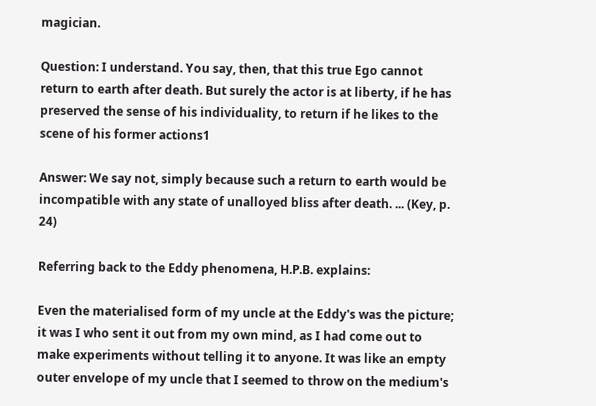magician.

Question: I understand. You say, then, that this true Ego cannot return to earth after death. But surely the actor is at liberty, if he has preserved the sense of his individuality, to return if he likes to the scene of his former actions1

Answer: We say not, simply because such a return to earth would be incompatible with any state of unalloyed bliss after death. ... (Key, p. 24)

Referring back to the Eddy phenomena, H.P.B. explains:

Even the materialised form of my uncle at the Eddy's was the picture; it was I who sent it out from my own mind, as I had come out to make experiments without telling it to anyone. It was like an empty outer envelope of my uncle that I seemed to throw on the medium's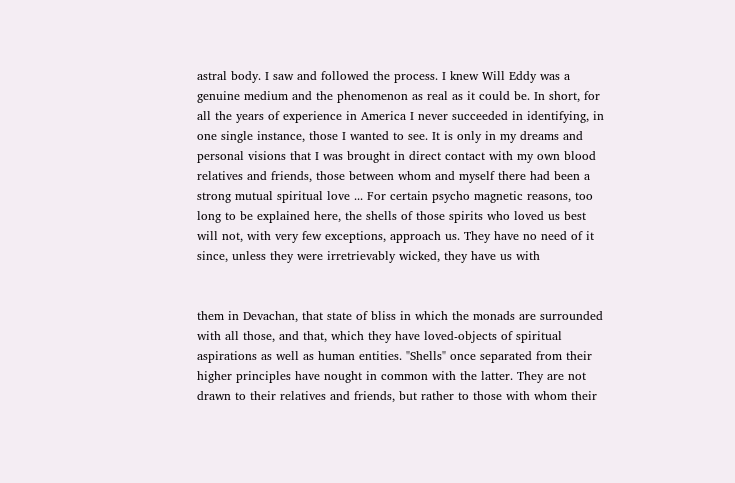astral body. I saw and followed the process. I knew Will Eddy was a genuine medium and the phenomenon as real as it could be. In short, for all the years of experience in America I never succeeded in identifying, in one single instance, those I wanted to see. It is only in my dreams and personal visions that I was brought in direct contact with my own blood relatives and friends, those between whom and myself there had been a strong mutual spiritual love ... For certain psycho magnetic reasons, too long to be explained here, the shells of those spirits who loved us best will not, with very few exceptions, approach us. They have no need of it since, unless they were irretrievably wicked, they have us with


them in Devachan, that state of bliss in which the monads are surrounded with all those, and that, which they have loved-objects of spiritual aspirations as well as human entities. "Shells" once separated from their higher principles have nought in common with the latter. They are not drawn to their relatives and friends, but rather to those with whom their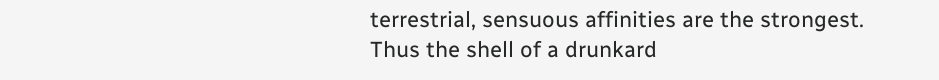terrestrial, sensuous affinities are the strongest. Thus the shell of a drunkard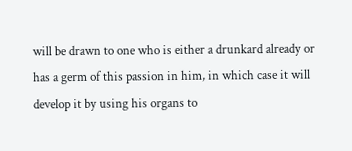will be drawn to one who is either a drunkard already or has a germ of this passion in him, in which case it will develop it by using his organs to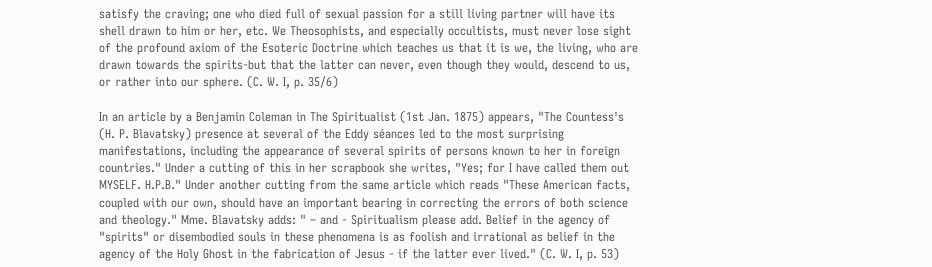satisfy the craving; one who died full of sexual passion for a still living partner will have its shell drawn to him or her, etc. We Theosophists, and especially occultists, must never lose sight of the profound axiom of the Esoteric Doctrine which teaches us that it is we, the living, who are drawn towards the spirits-but that the latter can never, even though they would, descend to us, or rather into our sphere. (C. W. I, p. 35/6)

In an article by a Benjamin Coleman in The Spiritualist (1st Jan. 1875) appears, "The Countess's (H. P. Blavatsky) presence at several of the Eddy séances led to the most surprising manifestations, including the appearance of several spirits of persons known to her in foreign countries." Under a cutting of this in her scrapbook she writes, "Yes; for I have called them out MYSELF. H.P.B." Under another cutting from the same article which reads "These American facts, coupled with our own, should have an important bearing in correcting the errors of both science and theology." Mme. Blavatsky adds: " – and - Spiritualism please add. Belief in the agency of "spirits" or disembodied souls in these phenomena is as foolish and irrational as belief in the agency of the Holy Ghost in the fabrication of Jesus - if the latter ever lived." (C. W. I, p. 53)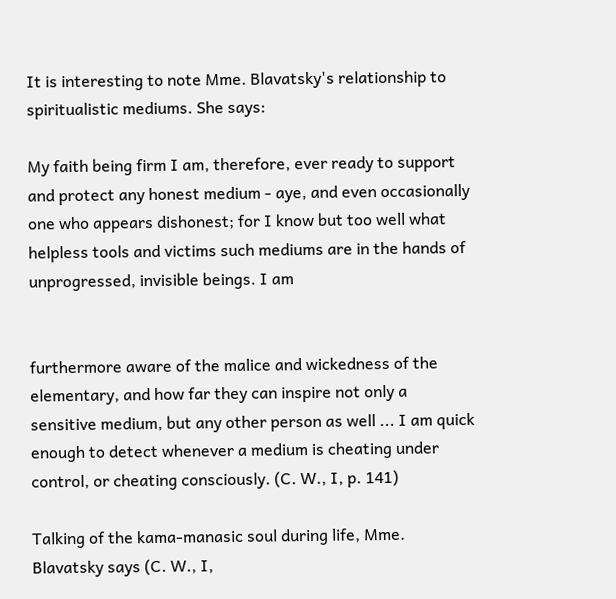It is interesting to note Mme. Blavatsky's relationship to spiritualistic mediums. She says:

My faith being firm I am, therefore, ever ready to support and protect any honest medium - aye, and even occasionally one who appears dishonest; for I know but too well what helpless tools and victims such mediums are in the hands of unprogressed, invisible beings. I am


furthermore aware of the malice and wickedness of the elementary, and how far they can inspire not only a sensitive medium, but any other person as well ... I am quick enough to detect whenever a medium is cheating under control, or cheating consciously. (C. W., I, p. 141)

Talking of the kama-manasic soul during life, Mme. Blavatsky says (C. W., I,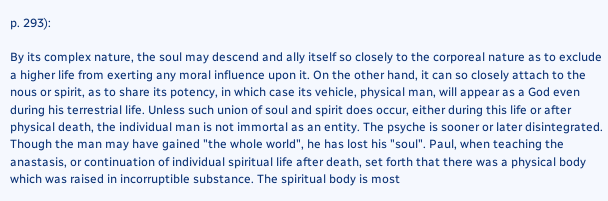p. 293):

By its complex nature, the soul may descend and ally itself so closely to the corporeal nature as to exclude a higher life from exerting any moral influence upon it. On the other hand, it can so closely attach to the nous or spirit, as to share its potency, in which case its vehicle, physical man, will appear as a God even during his terrestrial life. Unless such union of soul and spirit does occur, either during this life or after physical death, the individual man is not immortal as an entity. The psyche is sooner or later disintegrated. Though the man may have gained "the whole world", he has lost his "soul". Paul, when teaching the anastasis, or continuation of individual spiritual life after death, set forth that there was a physical body which was raised in incorruptible substance. The spiritual body is most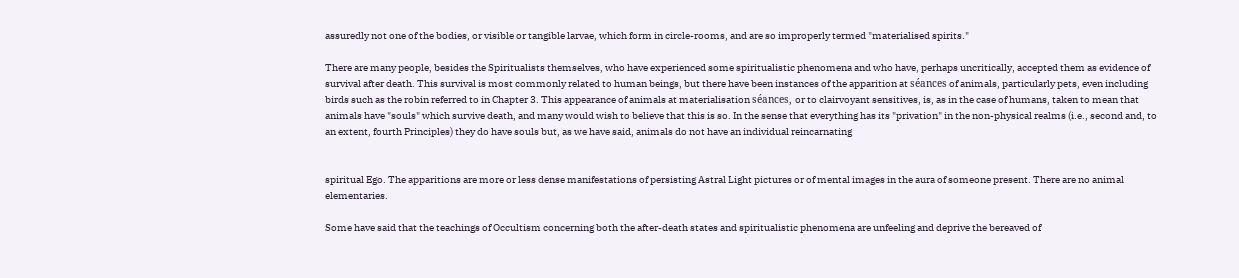assuredly not one of the bodies, or visible or tangible larvae, which form in circle-rooms, and are so improperly termed "materialised spirits."

There are many people, besides the Spiritualists themselves, who have experienced some spiritualistic phenomena and who have, perhaps uncritically, accepted them as evidence of survival after death. This survival is most commonly related to human beings, but there have been instances of the apparition at séances of animals, particularly pets, even including birds such as the robin referred to in Chapter 3. This appearance of animals at materialisation séances, or to clairvoyant sensitives, is, as in the case of humans, taken to mean that animals have "souls" which survive death, and many would wish to believe that this is so. In the sense that everything has its "privation" in the non-physical realms (i.e., second and, to an extent, fourth Principles) they do have souls but, as we have said, animals do not have an individual reincarnating


spiritual Ego. The apparitions are more or less dense manifestations of persisting Astral Light pictures or of mental images in the aura of someone present. There are no animal elementaries.

Some have said that the teachings of Occultism concerning both the after-death states and spiritualistic phenomena are unfeeling and deprive the bereaved of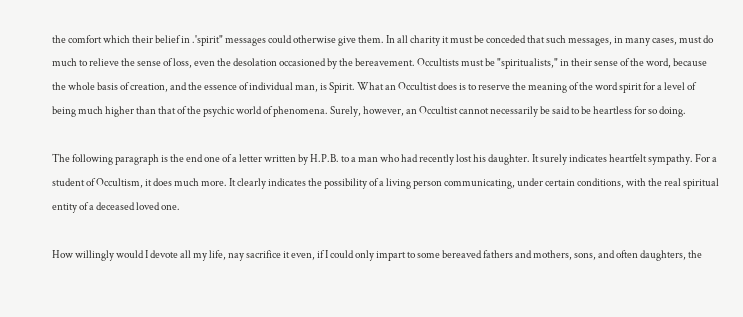the comfort which their belief in .'spirit" messages could otherwise give them. In all charity it must be conceded that such messages, in many cases, must do much to relieve the sense of loss, even the desolation occasioned by the bereavement. Occultists must be "spiritualists," in their sense of the word, because the whole basis of creation, and the essence of individual man, is Spirit. What an Occultist does is to reserve the meaning of the word spirit for a level of being much higher than that of the psychic world of phenomena. Surely, however, an Occultist cannot necessarily be said to be heartless for so doing.

The following paragraph is the end one of a letter written by H.P.B. to a man who had recently lost his daughter. It surely indicates heartfelt sympathy. For a student of Occultism, it does much more. It clearly indicates the possibility of a living person communicating, under certain conditions, with the real spiritual entity of a deceased loved one.

How willingly would I devote all my life, nay sacrifice it even, if I could only impart to some bereaved fathers and mothers, sons, and often daughters, the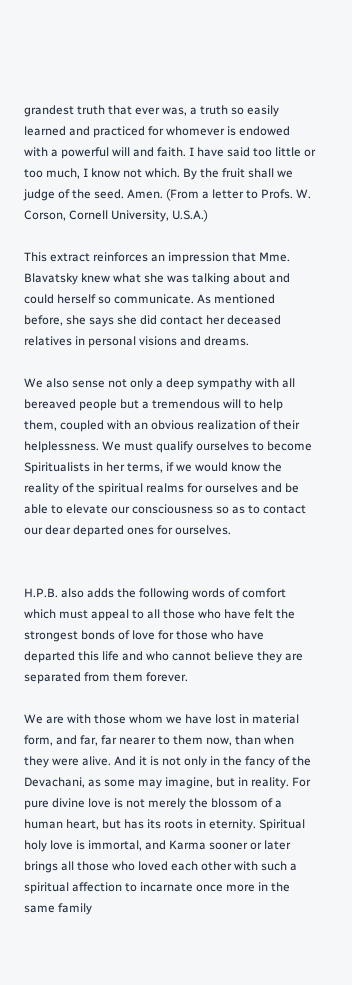grandest truth that ever was, a truth so easily learned and practiced for whomever is endowed with a powerful will and faith. I have said too little or too much, I know not which. By the fruit shall we judge of the seed. Amen. (From a letter to Profs. W. Corson, Cornell University, U.S.A.)

This extract reinforces an impression that Mme. Blavatsky knew what she was talking about and could herself so communicate. As mentioned before, she says she did contact her deceased relatives in personal visions and dreams.

We also sense not only a deep sympathy with all bereaved people but a tremendous will to help them, coupled with an obvious realization of their helplessness. We must qualify ourselves to become Spiritualists in her terms, if we would know the reality of the spiritual realms for ourselves and be able to elevate our consciousness so as to contact our dear departed ones for ourselves.


H.P.B. also adds the following words of comfort which must appeal to all those who have felt the strongest bonds of love for those who have departed this life and who cannot believe they are separated from them forever.

We are with those whom we have lost in material form, and far, far nearer to them now, than when they were alive. And it is not only in the fancy of the Devachani, as some may imagine, but in reality. For pure divine love is not merely the blossom of a human heart, but has its roots in eternity. Spiritual holy love is immortal, and Karma sooner or later brings all those who loved each other with such a spiritual affection to incarnate once more in the same family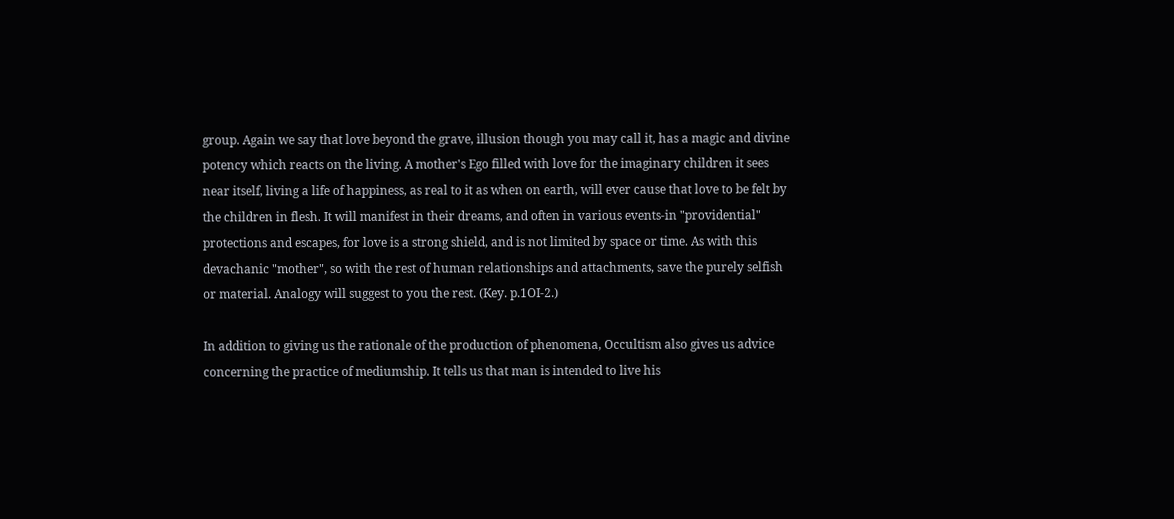group. Again we say that love beyond the grave, illusion though you may call it, has a magic and divine potency which reacts on the living. A mother's Ego filled with love for the imaginary children it sees near itself, living a life of happiness, as real to it as when on earth, will ever cause that love to be felt by the children in flesh. It will manifest in their dreams, and often in various events-in "providential" protections and escapes, for love is a strong shield, and is not limited by space or time. As with this devachanic "mother", so with the rest of human relationships and attachments, save the purely selfish or material. Analogy will suggest to you the rest. (Key. p.1OI-2.)

In addition to giving us the rationale of the production of phenomena, Occultism also gives us advice concerning the practice of mediumship. It tells us that man is intended to live his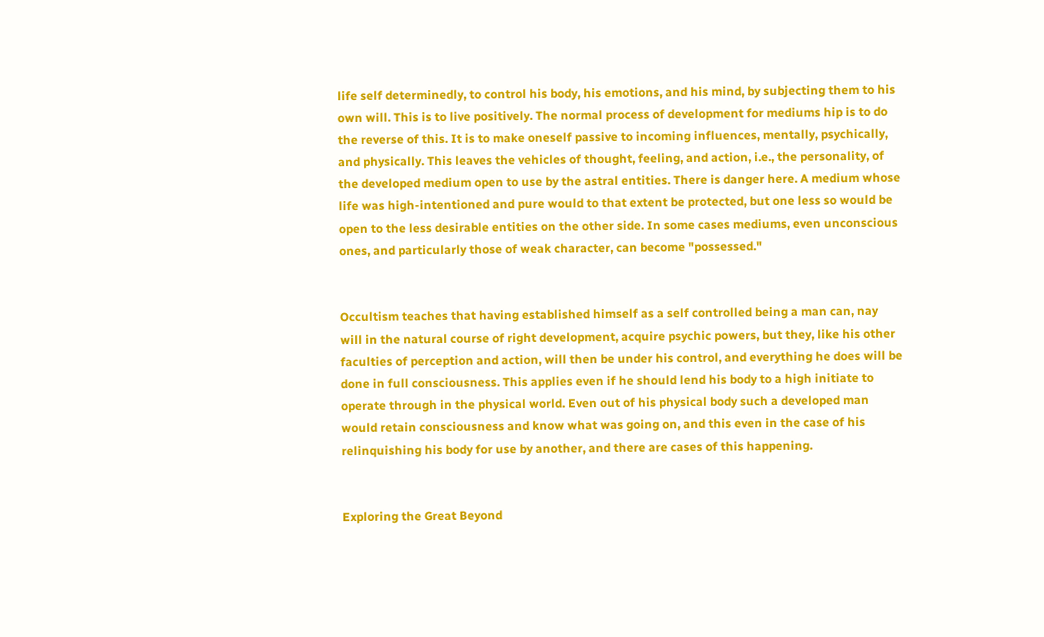life self determinedly, to control his body, his emotions, and his mind, by subjecting them to his own will. This is to live positively. The normal process of development for mediums hip is to do the reverse of this. It is to make oneself passive to incoming influences, mentally, psychically, and physically. This leaves the vehicles of thought, feeling, and action, i.e., the personality, of the developed medium open to use by the astral entities. There is danger here. A medium whose life was high-intentioned and pure would to that extent be protected, but one less so would be open to the less desirable entities on the other side. In some cases mediums, even unconscious ones, and particularly those of weak character, can become "possessed."


Occultism teaches that having established himself as a self controlled being a man can, nay will in the natural course of right development, acquire psychic powers, but they, like his other faculties of perception and action, will then be under his control, and everything he does will be done in full consciousness. This applies even if he should lend his body to a high initiate to operate through in the physical world. Even out of his physical body such a developed man would retain consciousness and know what was going on, and this even in the case of his relinquishing his body for use by another, and there are cases of this happening.


Exploring the Great Beyond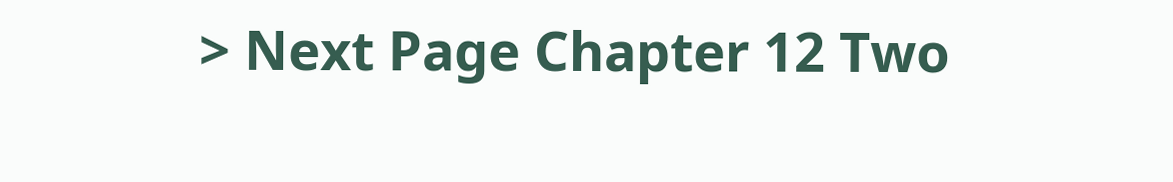> Next Page Chapter 12 Two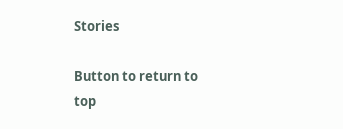Stories

Button to return to top